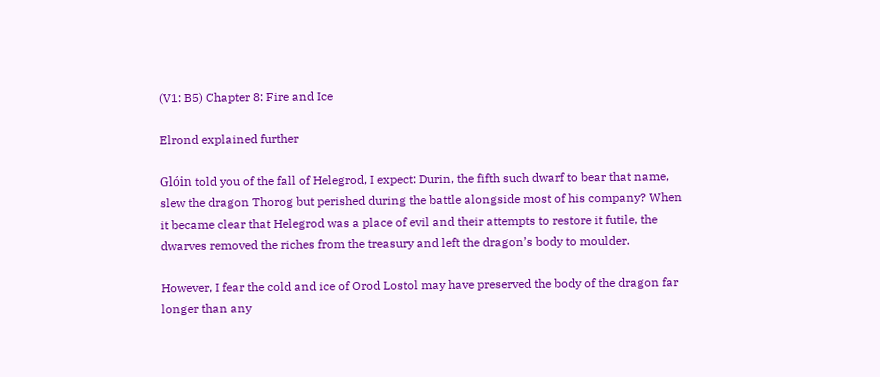(V1: B5) Chapter 8: Fire and Ice

Elrond explained further

Glóin told you of the fall of Helegrod, I expect: Durin, the fifth such dwarf to bear that name, slew the dragon Thorog but perished during the battle alongside most of his company? When it became clear that Helegrod was a place of evil and their attempts to restore it futile, the dwarves removed the riches from the treasury and left the dragon’s body to moulder.

However, I fear the cold and ice of Orod Lostol may have preserved the body of the dragon far longer than any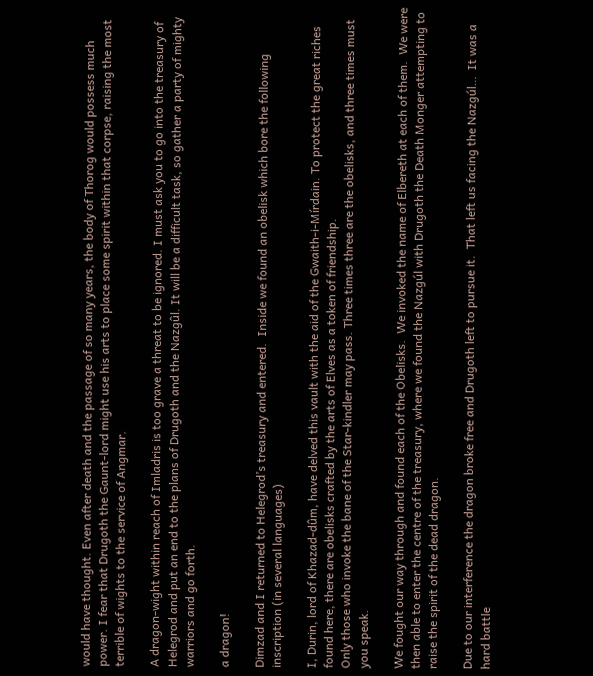would have thought. Even after death and the passage of so many years, the body of Thorog would possess much power. I fear that Drugoth the Gaunt-lord might use his arts to place some spirit within that corpse, raising the most terrible of wights to the service of Angmar.

A dragon-wight within reach of Imladris is too grave a threat to be ignored. I must ask you to go into the treasury of Helegrod and put an end to the plans of Drugoth and the Nazgûl. It will be a difficult task, so gather a party of mighty warriors and go forth.

a dragon!

Dimzad and I returned to Helegrod’s treasury and entered.  Inside we found an obelisk which bore the following inscription (in several languages)

I, Durin, lord of Khazad-dûm, have delved this vault with the aid of the Gwaith-i-Mírdain. To protect the great riches found here, there are obelisks crafted by the arts of Elves as a token of friendship.
Only those who invoke the bane of the Star-kindler may pass. Three times three are the obelisks, and three times must you speak.

We fought our way through and found each of the Obelisks.  We invoked the name of Elbereth at each of them.  We were then able to enter the centre of the treasury, where we found the Nazgúl with Drugoth the Death Monger attempting to raise the spirit of the dead dragon.

Due to our interference the dragon broke free and Drugoth left to pursue it.  That left us facing the Nazgúl…  It was a hard battle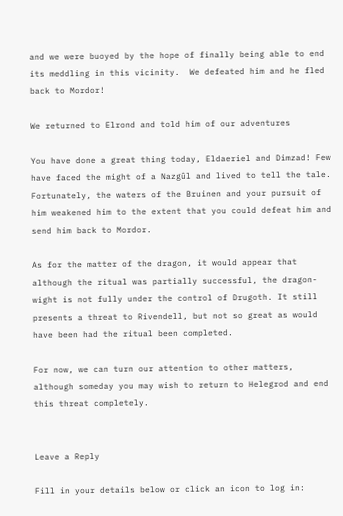and we were buoyed by the hope of finally being able to end its meddling in this vicinity.  We defeated him and he fled back to Mordor!

We returned to Elrond and told him of our adventures

You have done a great thing today, Eldaeriel and Dimzad! Few have faced the might of a Nazgûl and lived to tell the tale. Fortunately, the waters of the Bruinen and your pursuit of him weakened him to the extent that you could defeat him and send him back to Mordor.

As for the matter of the dragon, it would appear that although the ritual was partially successful, the dragon-wight is not fully under the control of Drugoth. It still presents a threat to Rivendell, but not so great as would have been had the ritual been completed.

For now, we can turn our attention to other matters, although someday you may wish to return to Helegrod and end this threat completely.


Leave a Reply

Fill in your details below or click an icon to log in: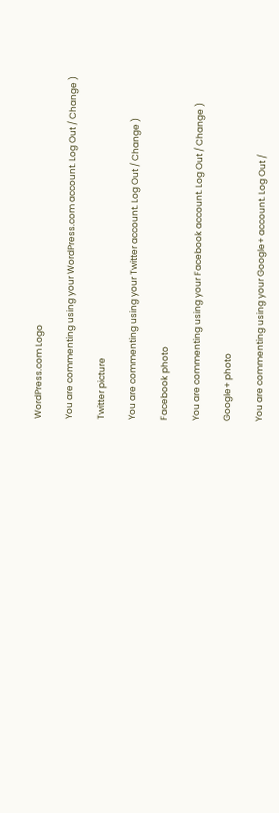WordPress.com Logo

You are commenting using your WordPress.com account. Log Out / Change )

Twitter picture

You are commenting using your Twitter account. Log Out / Change )

Facebook photo

You are commenting using your Facebook account. Log Out / Change )

Google+ photo

You are commenting using your Google+ account. Log Out /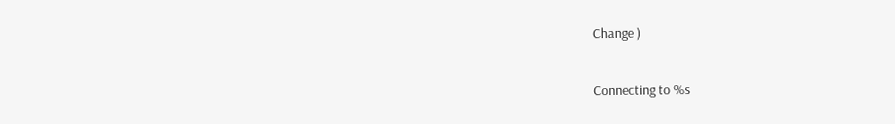Change )

Connecting to %s